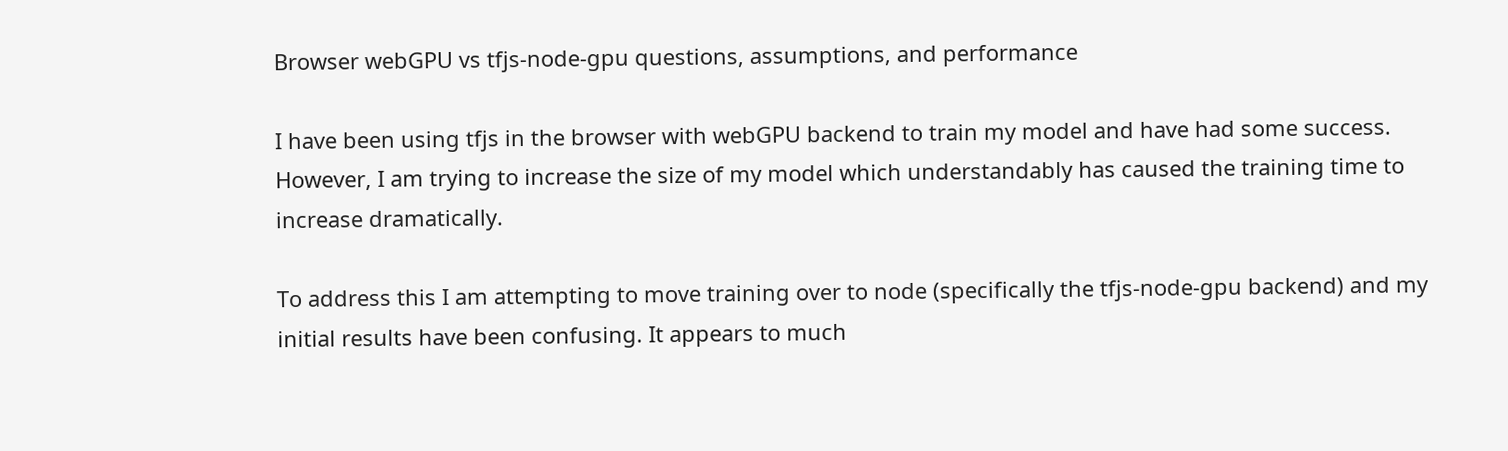Browser webGPU vs tfjs-node-gpu questions, assumptions, and performance

I have been using tfjs in the browser with webGPU backend to train my model and have had some success. However, I am trying to increase the size of my model which understandably has caused the training time to increase dramatically.

To address this I am attempting to move training over to node (specifically the tfjs-node-gpu backend) and my initial results have been confusing. It appears to much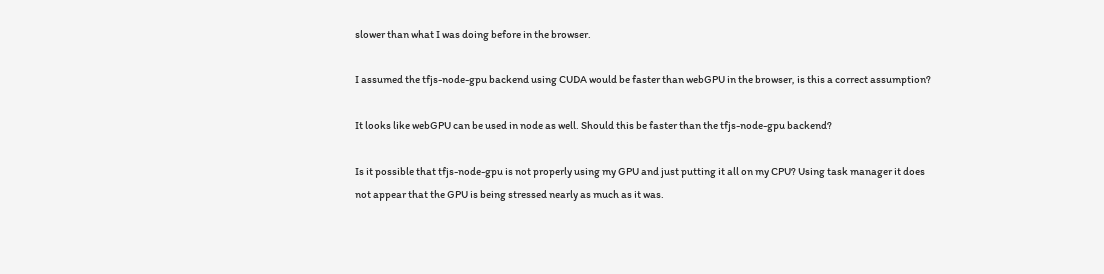slower than what I was doing before in the browser.

I assumed the tfjs-node-gpu backend using CUDA would be faster than webGPU in the browser, is this a correct assumption?

It looks like webGPU can be used in node as well. Should this be faster than the tfjs-node-gpu backend?

Is it possible that tfjs-node-gpu is not properly using my GPU and just putting it all on my CPU? Using task manager it does not appear that the GPU is being stressed nearly as much as it was.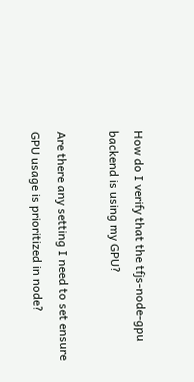How do I verify that the tfjs-node-gpu backend is using my GPU?

Are there any setting I need to set ensure GPU usage is prioritized in node?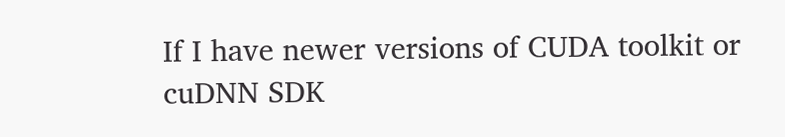If I have newer versions of CUDA toolkit or cuDNN SDK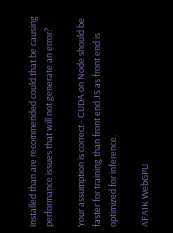installed than are recommended could that be causing performance issues that will not generate an error?

Your assumption is correct - CUDA on Node should be faster for training than front end JS as front end is optimized for inference.

AFAIK WebGPU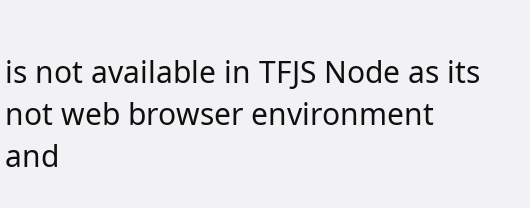is not available in TFJS Node as its not web browser environment and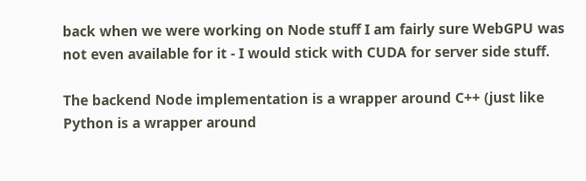back when we were working on Node stuff I am fairly sure WebGPU was not even available for it - I would stick with CUDA for server side stuff.

The backend Node implementation is a wrapper around C++ (just like Python is a wrapper around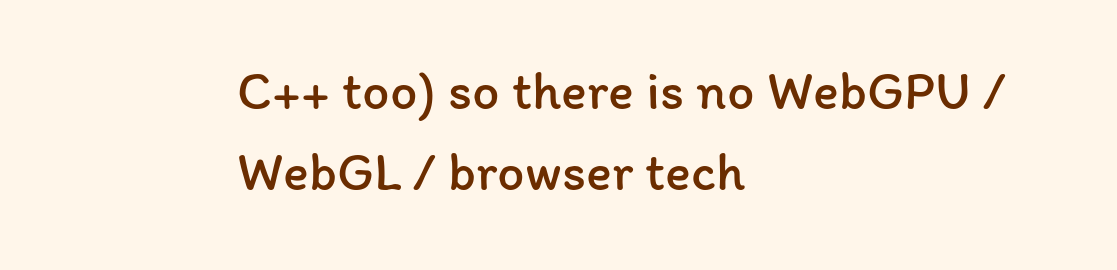C++ too) so there is no WebGPU / WebGL / browser tech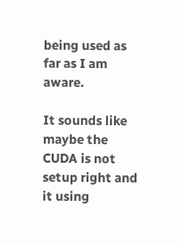being used as far as I am aware.

It sounds like maybe the CUDA is not setup right and it using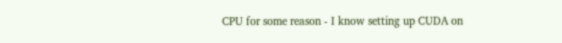CPU for some reason - I know setting up CUDA on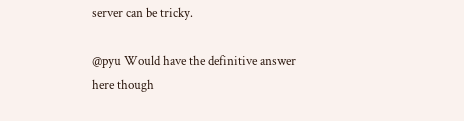server can be tricky.

@pyu Would have the definitive answer here though